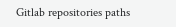Gitlab repositories paths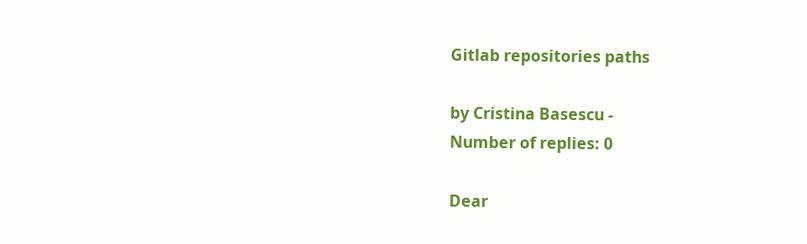Gitlab repositories paths

by Cristina Basescu -
Number of replies: 0

Dear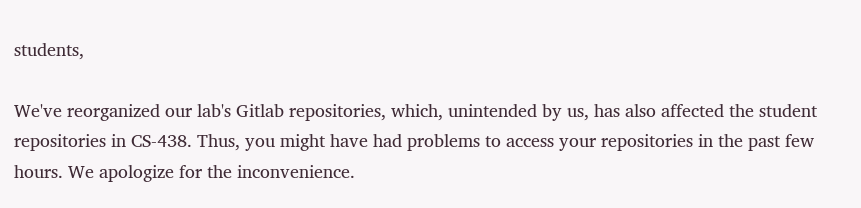students,

We've reorganized our lab's Gitlab repositories, which, unintended by us, has also affected the student repositories in CS-438. Thus, you might have had problems to access your repositories in the past few hours. We apologize for the inconvenience.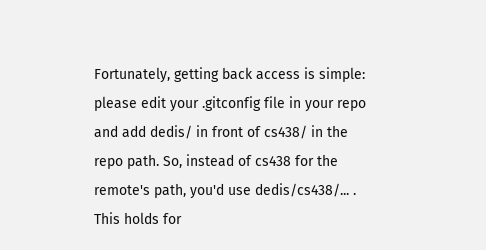Fortunately, getting back access is simple: please edit your .gitconfig file in your repo and add dedis/ in front of cs438/ in the repo path. So, instead of cs438 for the remote's path, you'd use dedis/cs438/... . This holds for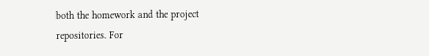both the homework and the project repositories. For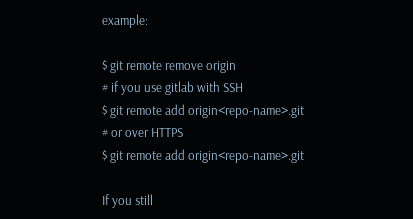example:

$ git remote remove origin
# if you use gitlab with SSH
$ git remote add origin<repo-name>.git
# or over HTTPS
$ git remote add origin<repo-name>.git

If you still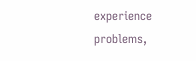experience problems,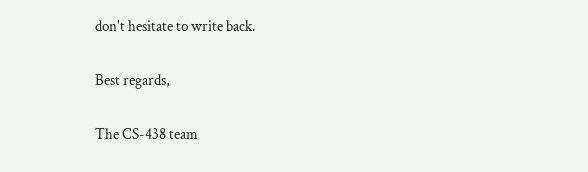don't hesitate to write back.

Best regards,

The CS-438 team